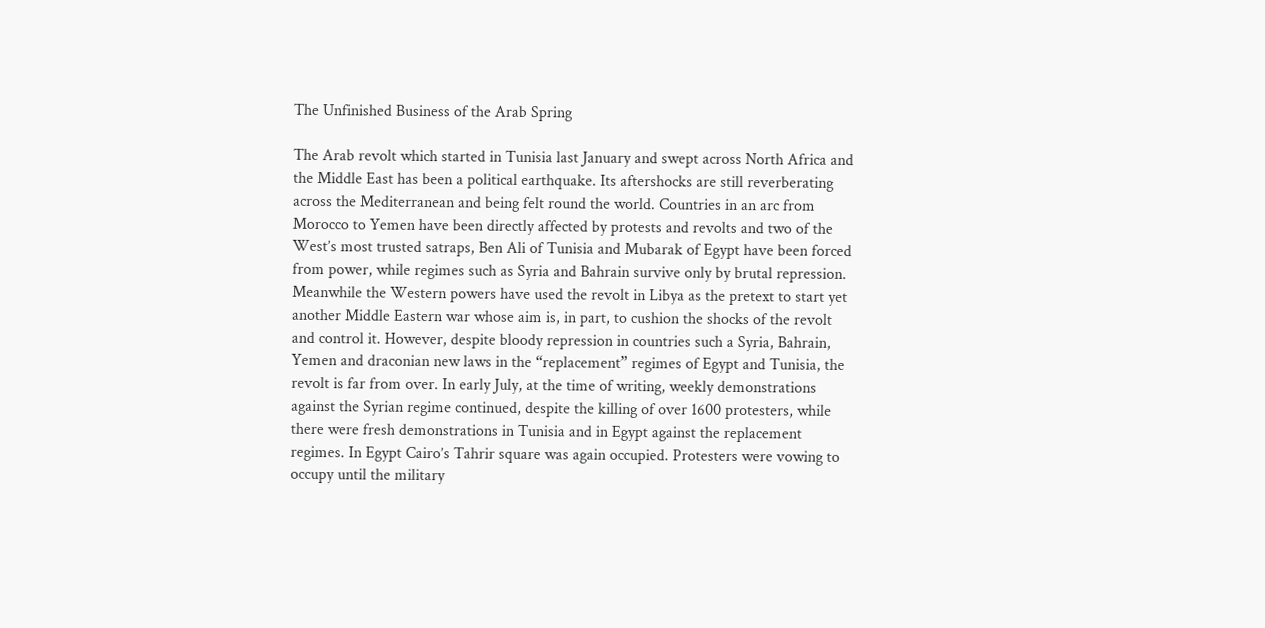The Unfinished Business of the Arab Spring

The Arab revolt which started in Tunisia last January and swept across North Africa and the Middle East has been a political earthquake. Its aftershocks are still reverberating across the Mediterranean and being felt round the world. Countries in an arc from Morocco to Yemen have been directly affected by protests and revolts and two of the West’s most trusted satraps, Ben Ali of Tunisia and Mubarak of Egypt have been forced from power, while regimes such as Syria and Bahrain survive only by brutal repression. Meanwhile the Western powers have used the revolt in Libya as the pretext to start yet another Middle Eastern war whose aim is, in part, to cushion the shocks of the revolt and control it. However, despite bloody repression in countries such a Syria, Bahrain, Yemen and draconian new laws in the “replacement” regimes of Egypt and Tunisia, the revolt is far from over. In early July, at the time of writing, weekly demonstrations against the Syrian regime continued, despite the killing of over 1600 protesters, while there were fresh demonstrations in Tunisia and in Egypt against the replacement regimes. In Egypt Cairo’s Tahrir square was again occupied. Protesters were vowing to occupy until the military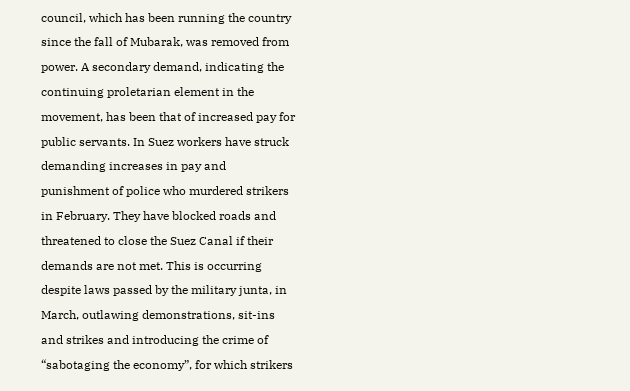council, which has been running the country since the fall of Mubarak, was removed from power. A secondary demand, indicating the continuing proletarian element in the movement, has been that of increased pay for public servants. In Suez workers have struck demanding increases in pay and punishment of police who murdered strikers in February. They have blocked roads and threatened to close the Suez Canal if their demands are not met. This is occurring despite laws passed by the military junta, in March, outlawing demonstrations, sit-ins and strikes and introducing the crime of “sabotaging the economy”, for which strikers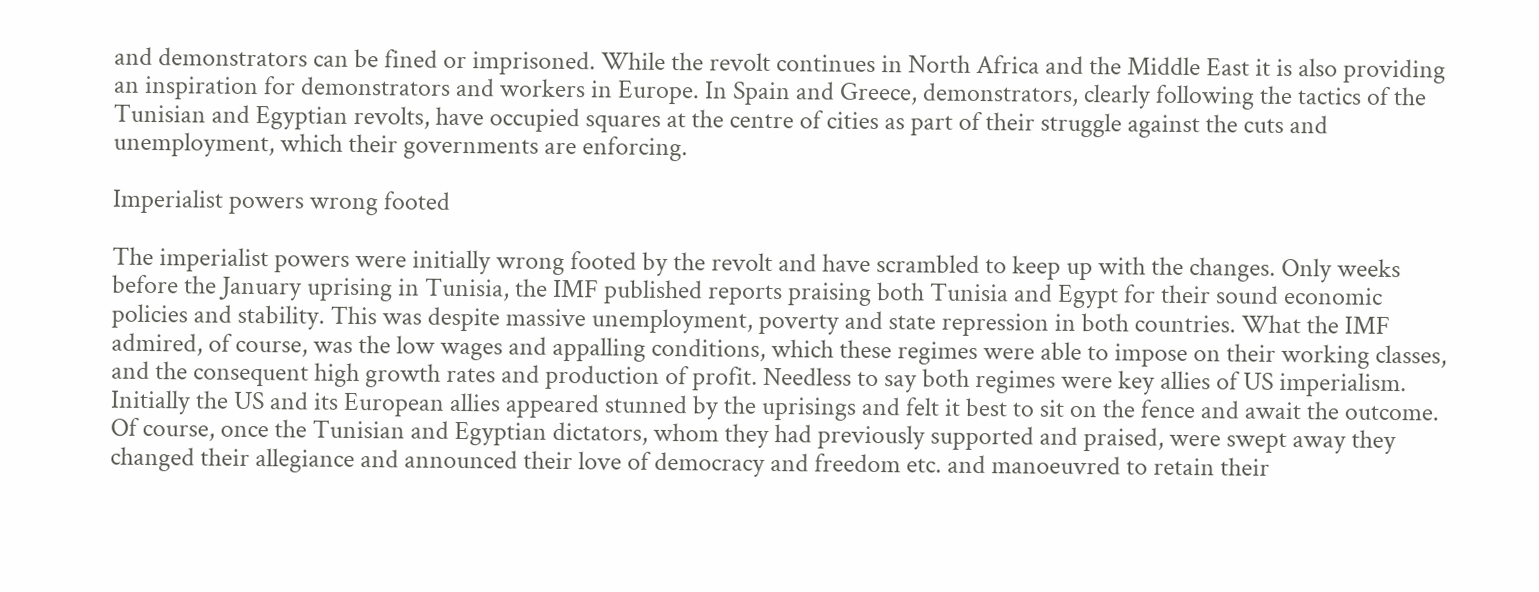and demonstrators can be fined or imprisoned. While the revolt continues in North Africa and the Middle East it is also providing an inspiration for demonstrators and workers in Europe. In Spain and Greece, demonstrators, clearly following the tactics of the Tunisian and Egyptian revolts, have occupied squares at the centre of cities as part of their struggle against the cuts and unemployment, which their governments are enforcing.

Imperialist powers wrong footed

The imperialist powers were initially wrong footed by the revolt and have scrambled to keep up with the changes. Only weeks before the January uprising in Tunisia, the IMF published reports praising both Tunisia and Egypt for their sound economic policies and stability. This was despite massive unemployment, poverty and state repression in both countries. What the IMF admired, of course, was the low wages and appalling conditions, which these regimes were able to impose on their working classes, and the consequent high growth rates and production of profit. Needless to say both regimes were key allies of US imperialism. Initially the US and its European allies appeared stunned by the uprisings and felt it best to sit on the fence and await the outcome. Of course, once the Tunisian and Egyptian dictators, whom they had previously supported and praised, were swept away they changed their allegiance and announced their love of democracy and freedom etc. and manoeuvred to retain their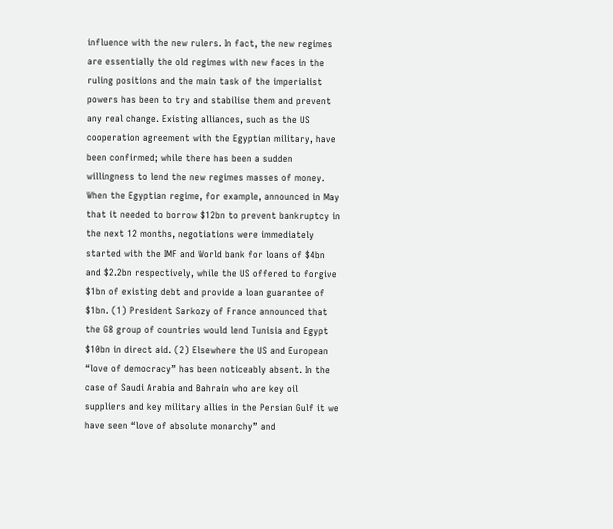influence with the new rulers. In fact, the new regimes are essentially the old regimes with new faces in the ruling positions and the main task of the imperialist powers has been to try and stabilise them and prevent any real change. Existing alliances, such as the US cooperation agreement with the Egyptian military, have been confirmed; while there has been a sudden willingness to lend the new regimes masses of money. When the Egyptian regime, for example, announced in May that it needed to borrow $12bn to prevent bankruptcy in the next 12 months, negotiations were immediately started with the IMF and World bank for loans of $4bn and $2.2bn respectively, while the US offered to forgive $1bn of existing debt and provide a loan guarantee of $1bn. (1) President Sarkozy of France announced that the G8 group of countries would lend Tunisia and Egypt $10bn in direct aid. (2) Elsewhere the US and European “love of democracy” has been noticeably absent. In the case of Saudi Arabia and Bahrain who are key oil suppliers and key military allies in the Persian Gulf it we have seen “love of absolute monarchy” and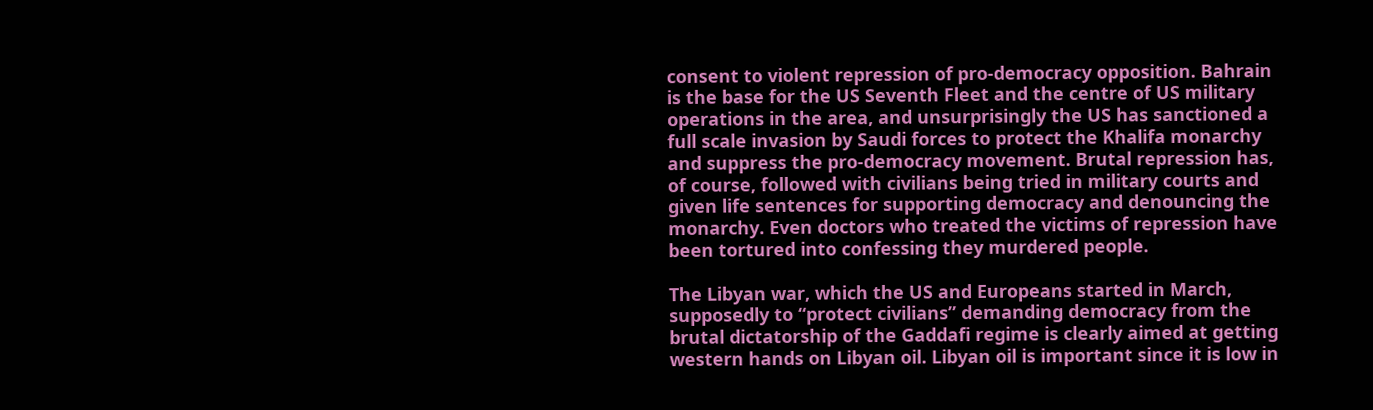consent to violent repression of pro-democracy opposition. Bahrain is the base for the US Seventh Fleet and the centre of US military operations in the area, and unsurprisingly the US has sanctioned a full scale invasion by Saudi forces to protect the Khalifa monarchy and suppress the pro-democracy movement. Brutal repression has, of course, followed with civilians being tried in military courts and given life sentences for supporting democracy and denouncing the monarchy. Even doctors who treated the victims of repression have been tortured into confessing they murdered people.

The Libyan war, which the US and Europeans started in March, supposedly to “protect civilians” demanding democracy from the brutal dictatorship of the Gaddafi regime is clearly aimed at getting western hands on Libyan oil. Libyan oil is important since it is low in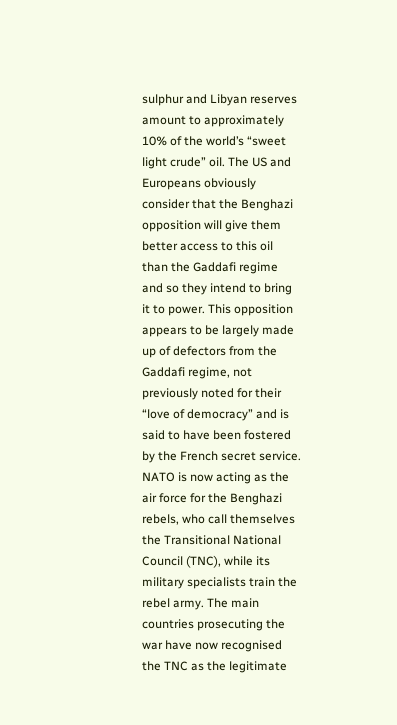sulphur and Libyan reserves amount to approximately 10% of the world’s “sweet light crude” oil. The US and Europeans obviously consider that the Benghazi opposition will give them better access to this oil than the Gaddafi regime and so they intend to bring it to power. This opposition appears to be largely made up of defectors from the Gaddafi regime, not previously noted for their “love of democracy” and is said to have been fostered by the French secret service. NATO is now acting as the air force for the Benghazi rebels, who call themselves the Transitional National Council (TNC), while its military specialists train the rebel army. The main countries prosecuting the war have now recognised the TNC as the legitimate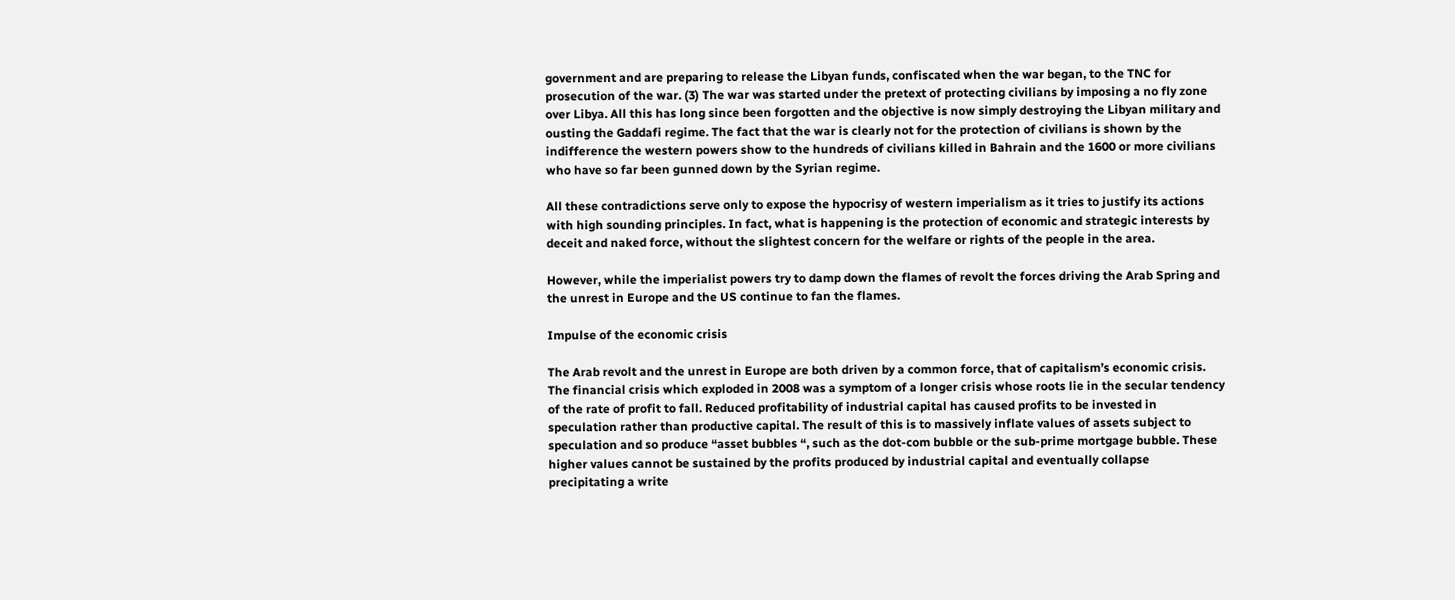government and are preparing to release the Libyan funds, confiscated when the war began, to the TNC for prosecution of the war. (3) The war was started under the pretext of protecting civilians by imposing a no fly zone over Libya. All this has long since been forgotten and the objective is now simply destroying the Libyan military and ousting the Gaddafi regime. The fact that the war is clearly not for the protection of civilians is shown by the indifference the western powers show to the hundreds of civilians killed in Bahrain and the 1600 or more civilians who have so far been gunned down by the Syrian regime.

All these contradictions serve only to expose the hypocrisy of western imperialism as it tries to justify its actions with high sounding principles. In fact, what is happening is the protection of economic and strategic interests by deceit and naked force, without the slightest concern for the welfare or rights of the people in the area.

However, while the imperialist powers try to damp down the flames of revolt the forces driving the Arab Spring and the unrest in Europe and the US continue to fan the flames.

Impulse of the economic crisis

The Arab revolt and the unrest in Europe are both driven by a common force, that of capitalism’s economic crisis. The financial crisis which exploded in 2008 was a symptom of a longer crisis whose roots lie in the secular tendency of the rate of profit to fall. Reduced profitability of industrial capital has caused profits to be invested in speculation rather than productive capital. The result of this is to massively inflate values of assets subject to speculation and so produce “asset bubbles “, such as the dot-com bubble or the sub-prime mortgage bubble. These higher values cannot be sustained by the profits produced by industrial capital and eventually collapse precipitating a write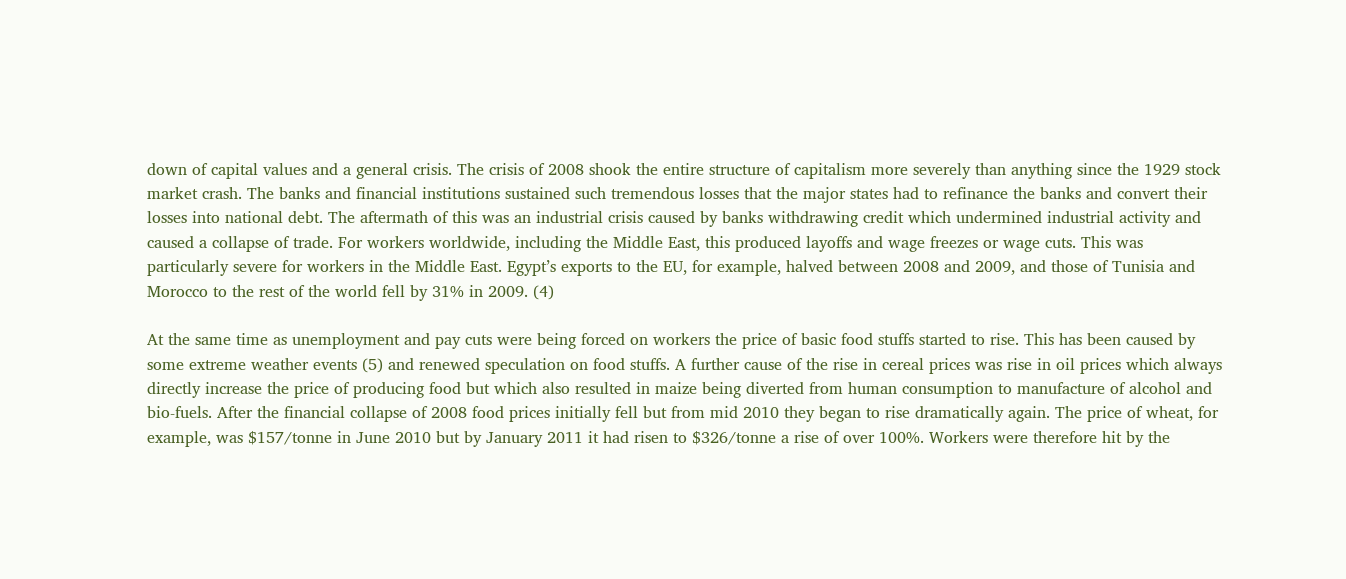down of capital values and a general crisis. The crisis of 2008 shook the entire structure of capitalism more severely than anything since the 1929 stock market crash. The banks and financial institutions sustained such tremendous losses that the major states had to refinance the banks and convert their losses into national debt. The aftermath of this was an industrial crisis caused by banks withdrawing credit which undermined industrial activity and caused a collapse of trade. For workers worldwide, including the Middle East, this produced layoffs and wage freezes or wage cuts. This was particularly severe for workers in the Middle East. Egypt’s exports to the EU, for example, halved between 2008 and 2009, and those of Tunisia and Morocco to the rest of the world fell by 31% in 2009. (4)

At the same time as unemployment and pay cuts were being forced on workers the price of basic food stuffs started to rise. This has been caused by some extreme weather events (5) and renewed speculation on food stuffs. A further cause of the rise in cereal prices was rise in oil prices which always directly increase the price of producing food but which also resulted in maize being diverted from human consumption to manufacture of alcohol and bio-fuels. After the financial collapse of 2008 food prices initially fell but from mid 2010 they began to rise dramatically again. The price of wheat, for example, was $157/tonne in June 2010 but by January 2011 it had risen to $326/tonne a rise of over 100%. Workers were therefore hit by the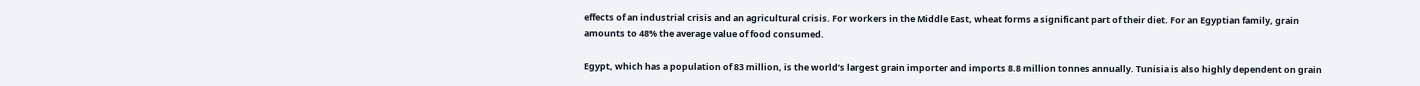effects of an industrial crisis and an agricultural crisis. For workers in the Middle East, wheat forms a significant part of their diet. For an Egyptian family, grain amounts to 48% the average value of food consumed.

Egypt, which has a population of 83 million, is the world’s largest grain importer and imports 8.8 million tonnes annually. Tunisia is also highly dependent on grain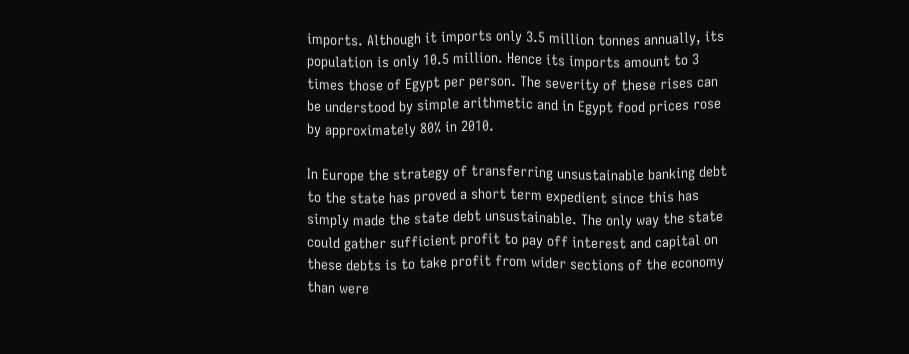imports. Although it imports only 3.5 million tonnes annually, its population is only 10.5 million. Hence its imports amount to 3 times those of Egypt per person. The severity of these rises can be understood by simple arithmetic and in Egypt food prices rose by approximately 80% in 2010.

In Europe the strategy of transferring unsustainable banking debt to the state has proved a short term expedient since this has simply made the state debt unsustainable. The only way the state could gather sufficient profit to pay off interest and capital on these debts is to take profit from wider sections of the economy than were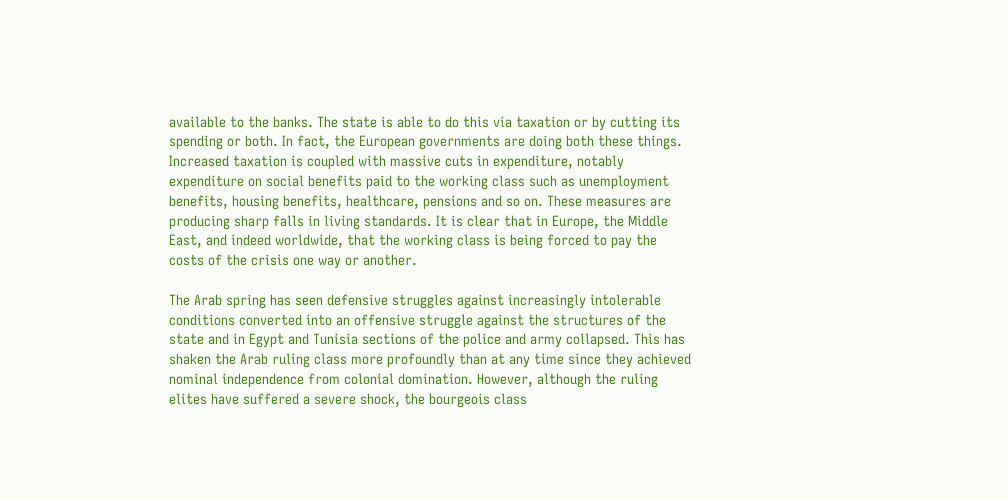available to the banks. The state is able to do this via taxation or by cutting its spending or both. In fact, the European governments are doing both these things. Increased taxation is coupled with massive cuts in expenditure, notably expenditure on social benefits paid to the working class such as unemployment benefits, housing benefits, healthcare, pensions and so on. These measures are producing sharp falls in living standards. It is clear that in Europe, the Middle East, and indeed worldwide, that the working class is being forced to pay the costs of the crisis one way or another.

The Arab spring has seen defensive struggles against increasingly intolerable conditions converted into an offensive struggle against the structures of the state and in Egypt and Tunisia sections of the police and army collapsed. This has shaken the Arab ruling class more profoundly than at any time since they achieved nominal independence from colonial domination. However, although the ruling elites have suffered a severe shock, the bourgeois class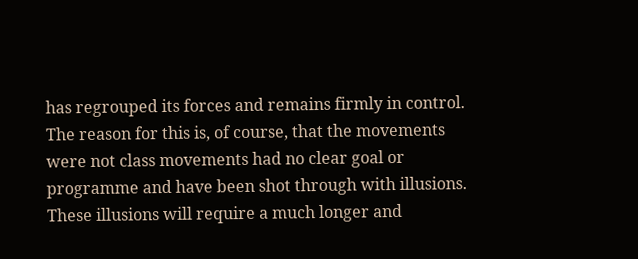has regrouped its forces and remains firmly in control. The reason for this is, of course, that the movements were not class movements had no clear goal or programme and have been shot through with illusions. These illusions will require a much longer and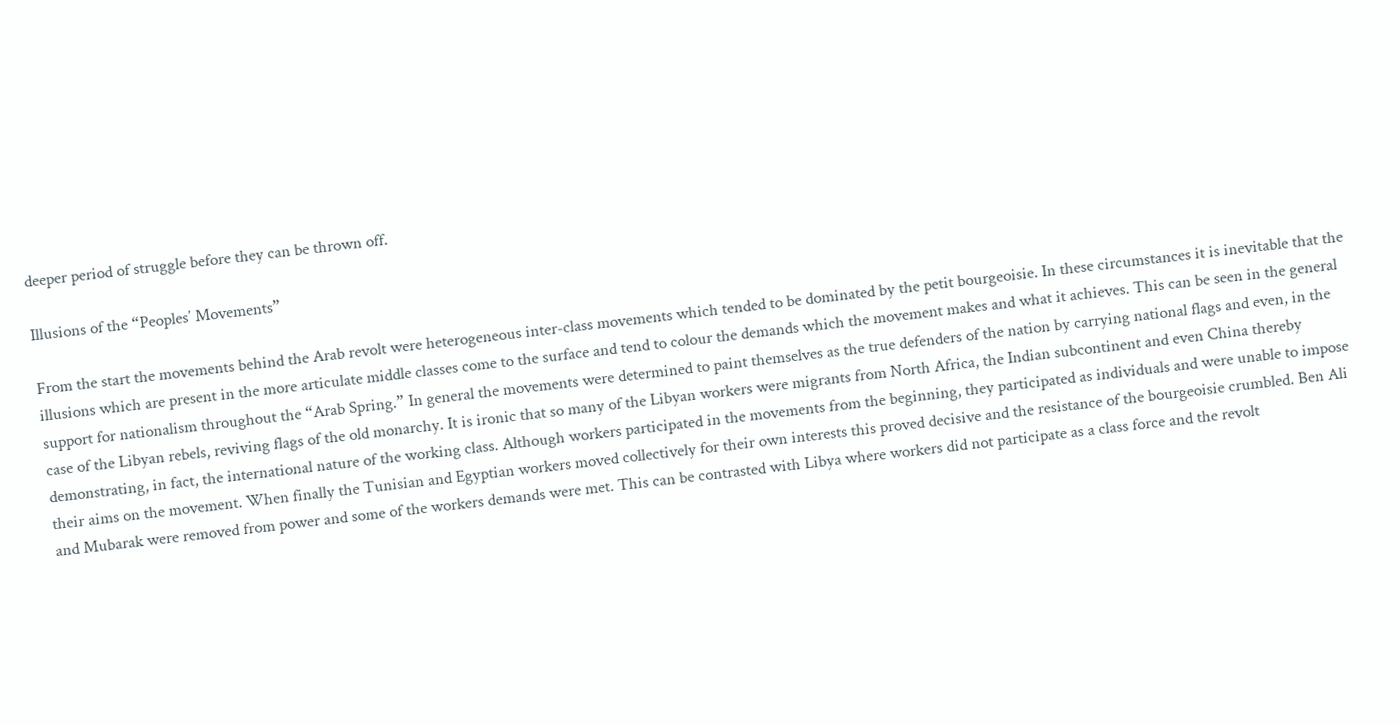deeper period of struggle before they can be thrown off.

Illusions of the “Peoples’ Movements”

From the start the movements behind the Arab revolt were heterogeneous inter-class movements which tended to be dominated by the petit bourgeoisie. In these circumstances it is inevitable that the illusions which are present in the more articulate middle classes come to the surface and tend to colour the demands which the movement makes and what it achieves. This can be seen in the general support for nationalism throughout the “Arab Spring.” In general the movements were determined to paint themselves as the true defenders of the nation by carrying national flags and even, in the case of the Libyan rebels, reviving flags of the old monarchy. It is ironic that so many of the Libyan workers were migrants from North Africa, the Indian subcontinent and even China thereby demonstrating, in fact, the international nature of the working class. Although workers participated in the movements from the beginning, they participated as individuals and were unable to impose their aims on the movement. When finally the Tunisian and Egyptian workers moved collectively for their own interests this proved decisive and the resistance of the bourgeoisie crumbled. Ben Ali and Mubarak were removed from power and some of the workers demands were met. This can be contrasted with Libya where workers did not participate as a class force and the revolt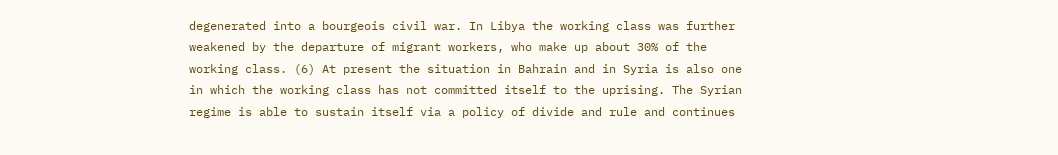degenerated into a bourgeois civil war. In Libya the working class was further weakened by the departure of migrant workers, who make up about 30% of the working class. (6) At present the situation in Bahrain and in Syria is also one in which the working class has not committed itself to the uprising. The Syrian regime is able to sustain itself via a policy of divide and rule and continues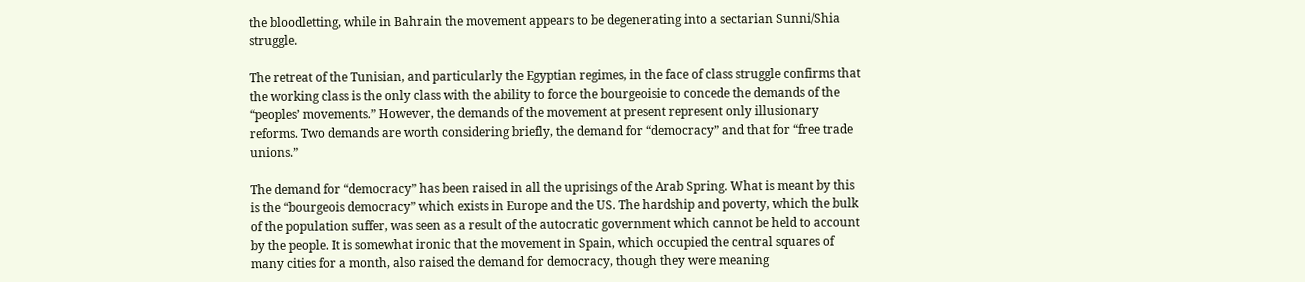the bloodletting, while in Bahrain the movement appears to be degenerating into a sectarian Sunni/Shia struggle.

The retreat of the Tunisian, and particularly the Egyptian regimes, in the face of class struggle confirms that the working class is the only class with the ability to force the bourgeoisie to concede the demands of the “peoples’ movements.” However, the demands of the movement at present represent only illusionary reforms. Two demands are worth considering briefly, the demand for “democracy” and that for “free trade unions.”

The demand for “democracy” has been raised in all the uprisings of the Arab Spring. What is meant by this is the “bourgeois democracy” which exists in Europe and the US. The hardship and poverty, which the bulk of the population suffer, was seen as a result of the autocratic government which cannot be held to account by the people. It is somewhat ironic that the movement in Spain, which occupied the central squares of many cities for a month, also raised the demand for democracy, though they were meaning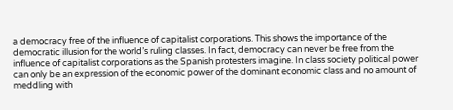a democracy free of the influence of capitalist corporations. This shows the importance of the democratic illusion for the world’s ruling classes. In fact, democracy can never be free from the influence of capitalist corporations as the Spanish protesters imagine. In class society political power can only be an expression of the economic power of the dominant economic class and no amount of meddling with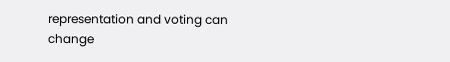representation and voting can change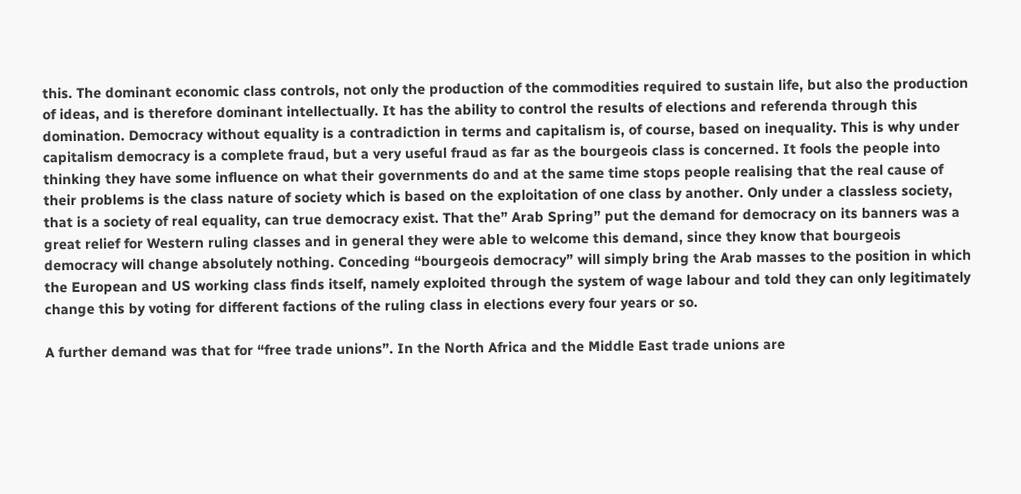this. The dominant economic class controls, not only the production of the commodities required to sustain life, but also the production of ideas, and is therefore dominant intellectually. It has the ability to control the results of elections and referenda through this domination. Democracy without equality is a contradiction in terms and capitalism is, of course, based on inequality. This is why under capitalism democracy is a complete fraud, but a very useful fraud as far as the bourgeois class is concerned. It fools the people into thinking they have some influence on what their governments do and at the same time stops people realising that the real cause of their problems is the class nature of society which is based on the exploitation of one class by another. Only under a classless society, that is a society of real equality, can true democracy exist. That the” Arab Spring” put the demand for democracy on its banners was a great relief for Western ruling classes and in general they were able to welcome this demand, since they know that bourgeois democracy will change absolutely nothing. Conceding “bourgeois democracy” will simply bring the Arab masses to the position in which the European and US working class finds itself, namely exploited through the system of wage labour and told they can only legitimately change this by voting for different factions of the ruling class in elections every four years or so.

A further demand was that for “free trade unions”. In the North Africa and the Middle East trade unions are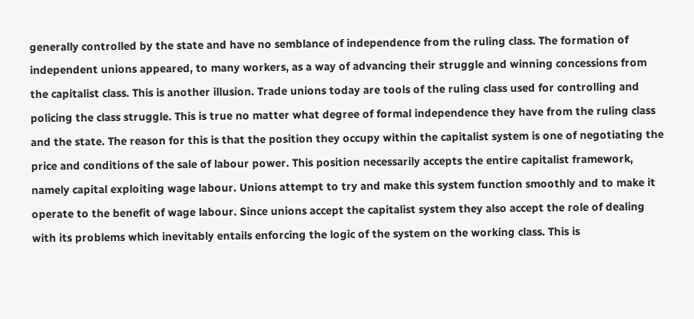generally controlled by the state and have no semblance of independence from the ruling class. The formation of independent unions appeared, to many workers, as a way of advancing their struggle and winning concessions from the capitalist class. This is another illusion. Trade unions today are tools of the ruling class used for controlling and policing the class struggle. This is true no matter what degree of formal independence they have from the ruling class and the state. The reason for this is that the position they occupy within the capitalist system is one of negotiating the price and conditions of the sale of labour power. This position necessarily accepts the entire capitalist framework, namely capital exploiting wage labour. Unions attempt to try and make this system function smoothly and to make it operate to the benefit of wage labour. Since unions accept the capitalist system they also accept the role of dealing with its problems which inevitably entails enforcing the logic of the system on the working class. This is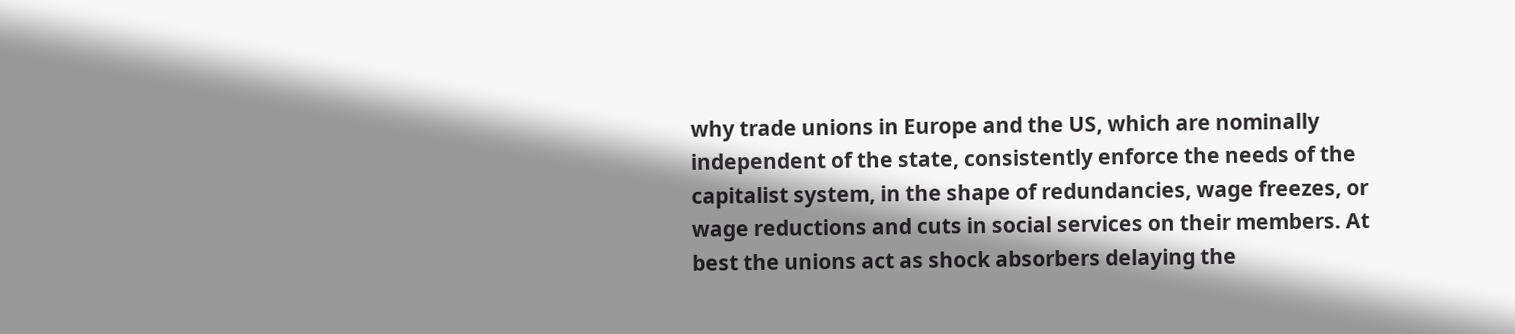why trade unions in Europe and the US, which are nominally independent of the state, consistently enforce the needs of the capitalist system, in the shape of redundancies, wage freezes, or wage reductions and cuts in social services on their members. At best the unions act as shock absorbers delaying the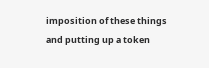imposition of these things and putting up a token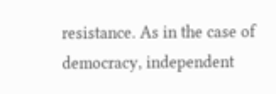resistance. As in the case of democracy, independent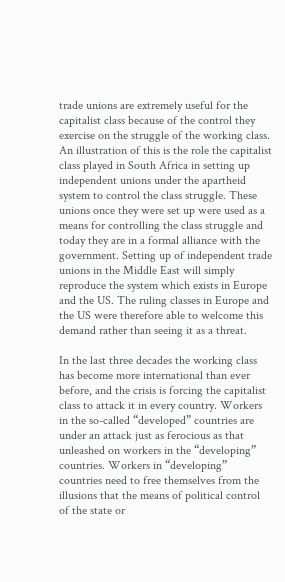trade unions are extremely useful for the capitalist class because of the control they exercise on the struggle of the working class. An illustration of this is the role the capitalist class played in South Africa in setting up independent unions under the apartheid system to control the class struggle. These unions once they were set up were used as a means for controlling the class struggle and today they are in a formal alliance with the government. Setting up of independent trade unions in the Middle East will simply reproduce the system which exists in Europe and the US. The ruling classes in Europe and the US were therefore able to welcome this demand rather than seeing it as a threat.

In the last three decades the working class has become more international than ever before, and the crisis is forcing the capitalist class to attack it in every country. Workers in the so-called “developed” countries are under an attack just as ferocious as that unleashed on workers in the “developing” countries. Workers in “developing” countries need to free themselves from the illusions that the means of political control of the state or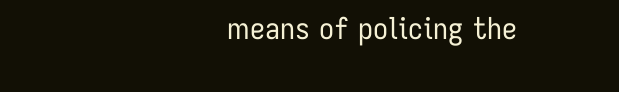means of policing the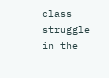class struggle in the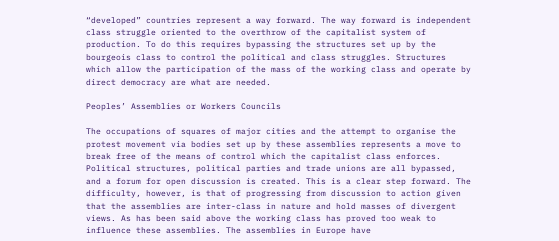“developed” countries represent a way forward. The way forward is independent class struggle oriented to the overthrow of the capitalist system of production. To do this requires bypassing the structures set up by the bourgeois class to control the political and class struggles. Structures which allow the participation of the mass of the working class and operate by direct democracy are what are needed.

Peoples’ Assemblies or Workers Councils

The occupations of squares of major cities and the attempt to organise the protest movement via bodies set up by these assemblies represents a move to break free of the means of control which the capitalist class enforces. Political structures, political parties and trade unions are all bypassed, and a forum for open discussion is created. This is a clear step forward. The difficulty, however, is that of progressing from discussion to action given that the assemblies are inter-class in nature and hold masses of divergent views. As has been said above the working class has proved too weak to influence these assemblies. The assemblies in Europe have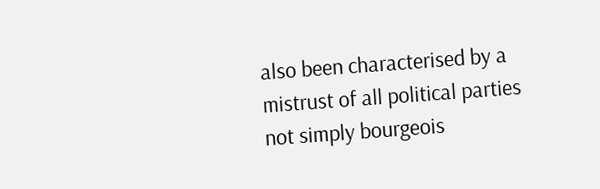also been characterised by a mistrust of all political parties not simply bourgeois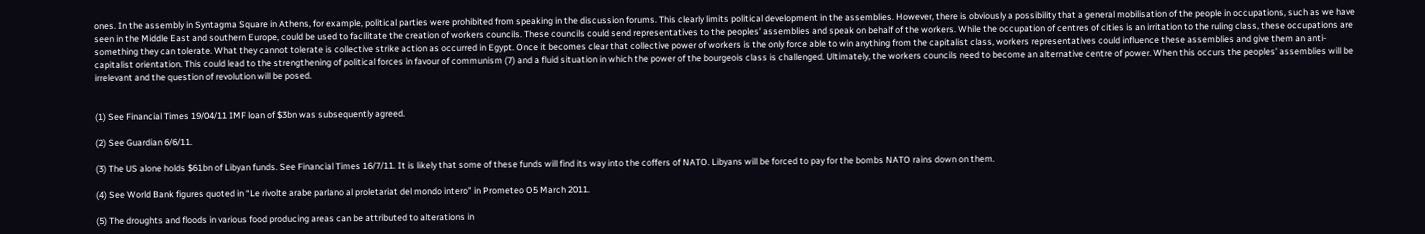ones. In the assembly in Syntagma Square in Athens, for example, political parties were prohibited from speaking in the discussion forums. This clearly limits political development in the assemblies. However, there is obviously a possibility that a general mobilisation of the people in occupations, such as we have seen in the Middle East and southern Europe, could be used to facilitate the creation of workers councils. These councils could send representatives to the peoples’ assemblies and speak on behalf of the workers. While the occupation of centres of cities is an irritation to the ruling class, these occupations are something they can tolerate. What they cannot tolerate is collective strike action as occurred in Egypt. Once it becomes clear that collective power of workers is the only force able to win anything from the capitalist class, workers representatives could influence these assemblies and give them an anti-capitalist orientation. This could lead to the strengthening of political forces in favour of communism (7) and a fluid situation in which the power of the bourgeois class is challenged. Ultimately, the workers councils need to become an alternative centre of power. When this occurs the peoples’ assemblies will be irrelevant and the question of revolution will be posed.


(1) See Financial Times 19/04/11 IMF loan of $3bn was subsequently agreed.

(2) See Guardian 6/6/11.

(3) The US alone holds $61bn of Libyan funds. See Financial Times 16/7/11. It is likely that some of these funds will find its way into the coffers of NATO. Libyans will be forced to pay for the bombs NATO rains down on them.

(4) See World Bank figures quoted in “Le rivolte arabe parlano al proletariat del mondo intero” in Prometeo O5 March 2011.

(5) The droughts and floods in various food producing areas can be attributed to alterations in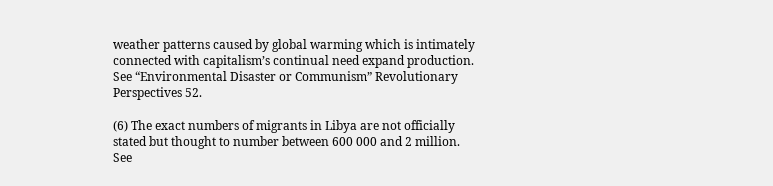weather patterns caused by global warming which is intimately connected with capitalism’s continual need expand production. See “Environmental Disaster or Communism” Revolutionary Perspectives 52.

(6) The exact numbers of migrants in Libya are not officially stated but thought to number between 600 000 and 2 million. See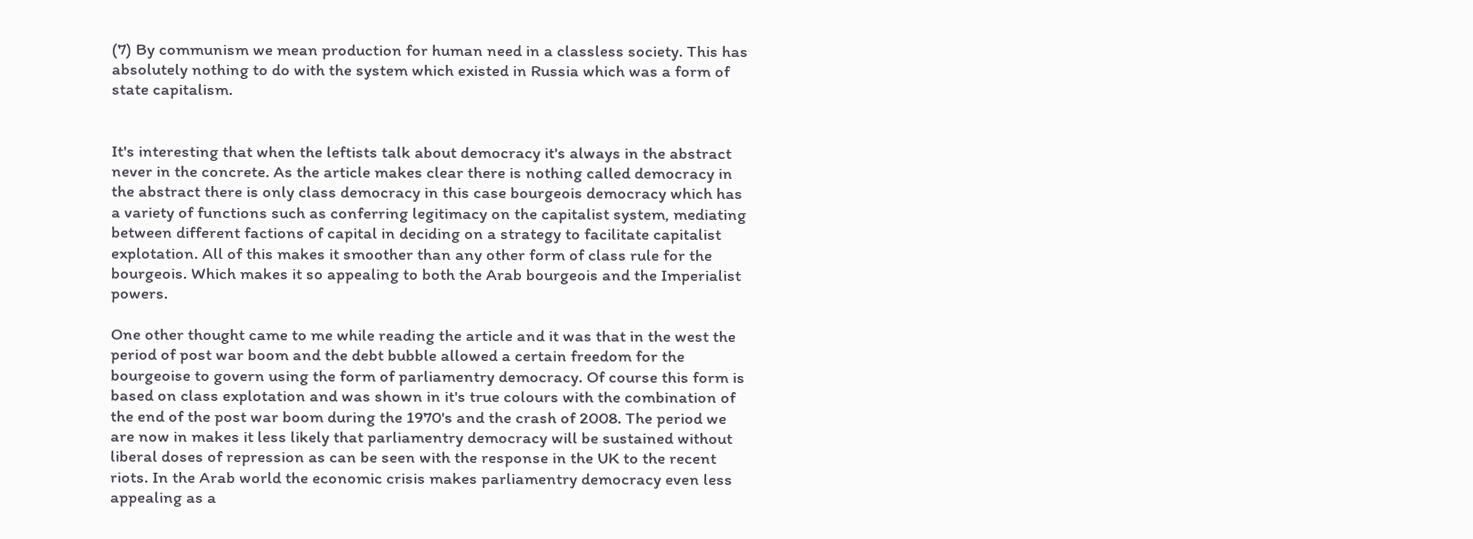(7) By communism we mean production for human need in a classless society. This has absolutely nothing to do with the system which existed in Russia which was a form of state capitalism.


It's interesting that when the leftists talk about democracy it's always in the abstract never in the concrete. As the article makes clear there is nothing called democracy in the abstract there is only class democracy in this case bourgeois democracy which has a variety of functions such as conferring legitimacy on the capitalist system, mediating between different factions of capital in deciding on a strategy to facilitate capitalist explotation. All of this makes it smoother than any other form of class rule for the bourgeois. Which makes it so appealing to both the Arab bourgeois and the Imperialist powers.

One other thought came to me while reading the article and it was that in the west the period of post war boom and the debt bubble allowed a certain freedom for the bourgeoise to govern using the form of parliamentry democracy. Of course this form is based on class explotation and was shown in it's true colours with the combination of the end of the post war boom during the 1970's and the crash of 2008. The period we are now in makes it less likely that parliamentry democracy will be sustained without liberal doses of repression as can be seen with the response in the UK to the recent riots. In the Arab world the economic crisis makes parliamentry democracy even less appealing as a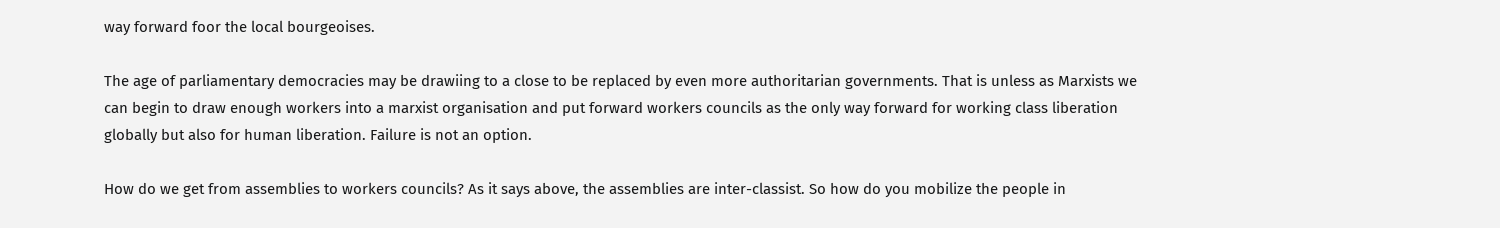way forward foor the local bourgeoises.

The age of parliamentary democracies may be drawiing to a close to be replaced by even more authoritarian governments. That is unless as Marxists we can begin to draw enough workers into a marxist organisation and put forward workers councils as the only way forward for working class liberation globally but also for human liberation. Failure is not an option.

How do we get from assemblies to workers councils? As it says above, the assemblies are inter-classist. So how do you mobilize the people in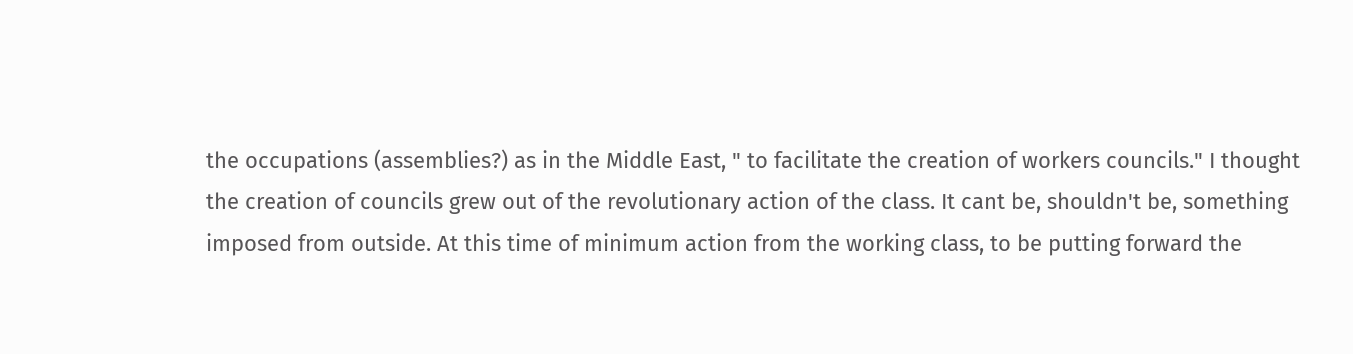the occupations (assemblies?) as in the Middle East, " to facilitate the creation of workers councils." I thought the creation of councils grew out of the revolutionary action of the class. It cant be, shouldn't be, something imposed from outside. At this time of minimum action from the working class, to be putting forward the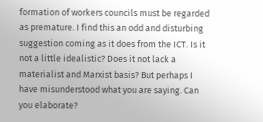formation of workers councils must be regarded as premature. I find this an odd and disturbing suggestion coming as it does from the ICT. Is it not a little idealistic? Does it not lack a materialist and Marxist basis? But perhaps I have misunderstood what you are saying. Can you elaborate?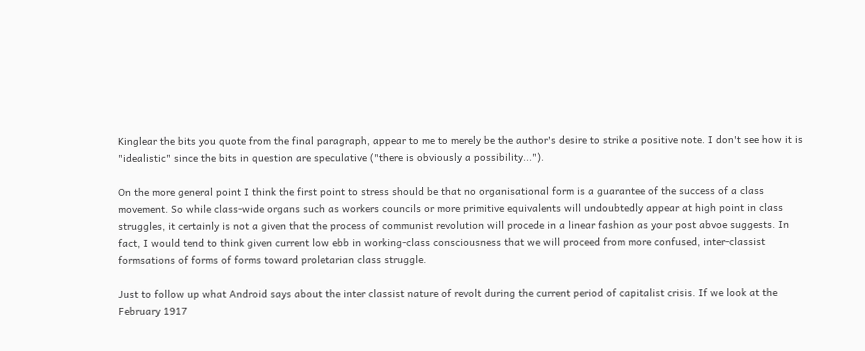Kinglear the bits you quote from the final paragraph, appear to me to merely be the author's desire to strike a positive note. I don't see how it is "idealistic" since the bits in question are speculative ("there is obviously a possibility...").

On the more general point I think the first point to stress should be that no organisational form is a guarantee of the success of a class movement. So while class-wide organs such as workers councils or more primitive equivalents will undoubtedly appear at high point in class struggles, it certainly is not a given that the process of communist revolution will procede in a linear fashion as your post abvoe suggests. In fact, I would tend to think given current low ebb in working-class consciousness that we will proceed from more confused, inter-classist formsations of forms of forms toward proletarian class struggle.

Just to follow up what Android says about the inter classist nature of revolt during the current period of capitalist crisis. If we look at the February 1917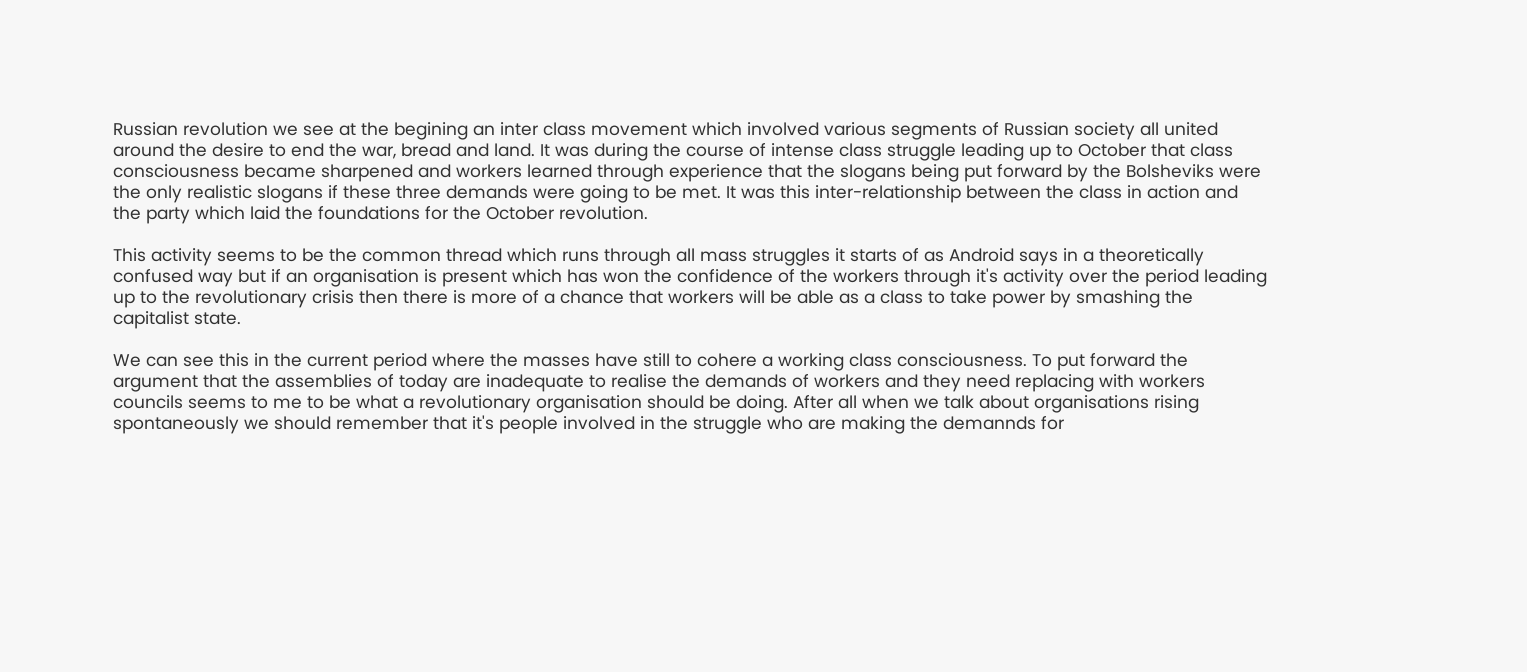Russian revolution we see at the begining an inter class movement which involved various segments of Russian society all united around the desire to end the war, bread and land. It was during the course of intense class struggle leading up to October that class consciousness became sharpened and workers learned through experience that the slogans being put forward by the Bolsheviks were the only realistic slogans if these three demands were going to be met. It was this inter-relationship between the class in action and the party which laid the foundations for the October revolution.

This activity seems to be the common thread which runs through all mass struggles it starts of as Android says in a theoretically confused way but if an organisation is present which has won the confidence of the workers through it's activity over the period leading up to the revolutionary crisis then there is more of a chance that workers will be able as a class to take power by smashing the capitalist state.

We can see this in the current period where the masses have still to cohere a working class consciousness. To put forward the argument that the assemblies of today are inadequate to realise the demands of workers and they need replacing with workers councils seems to me to be what a revolutionary organisation should be doing. After all when we talk about organisations rising spontaneously we should remember that it's people involved in the struggle who are making the demannds for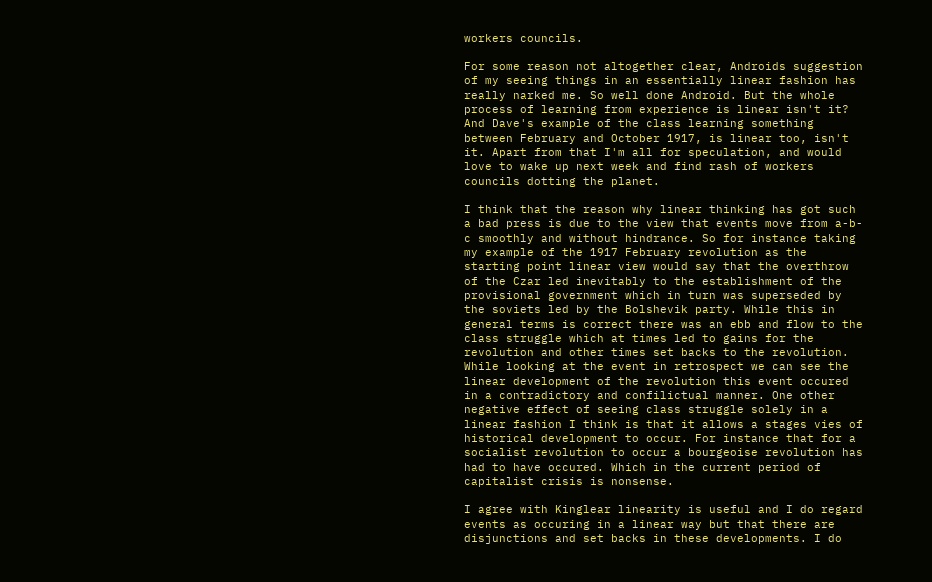workers councils.

For some reason not altogether clear, Androids suggestion of my seeing things in an essentially linear fashion has really narked me. So well done Android. But the whole process of learning from experience is linear isn't it? And Dave's example of the class learning something between February and October 1917, is linear too, isn't it. Apart from that I'm all for speculation, and would love to wake up next week and find rash of workers councils dotting the planet.

I think that the reason why linear thinking has got such a bad press is due to the view that events move from a-b-c smoothly and without hindrance. So for instance taking my example of the 1917 February revolution as the starting point linear view would say that the overthrow of the Czar led inevitably to the establishment of the provisional government which in turn was superseded by the soviets led by the Bolshevik party. While this in general terms is correct there was an ebb and flow to the class struggle which at times led to gains for the revolution and other times set backs to the revolution. While looking at the event in retrospect we can see the linear development of the revolution this event occured in a contradictory and confilictual manner. One other negative effect of seeing class struggle solely in a linear fashion I think is that it allows a stages vies of historical development to occur. For instance that for a socialist revolution to occur a bourgeoise revolution has had to have occured. Which in the current period of capitalist crisis is nonsense.

I agree with Kinglear linearity is useful and I do regard events as occuring in a linear way but that there are disjunctions and set backs in these developments. I do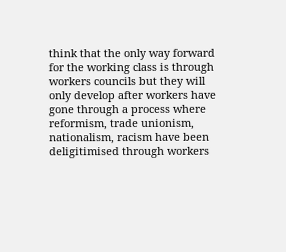think that the only way forward for the working class is through workers councils but they will only develop after workers have gone through a process where reformism, trade unionism, nationalism, racism have been deligitimised through workers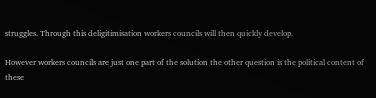struggles. Through this deligitimisation workers councils will then quickly develop.

However workers councils are just one part of the solution the other question is the political content of these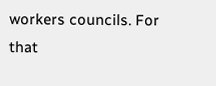workers councils. For that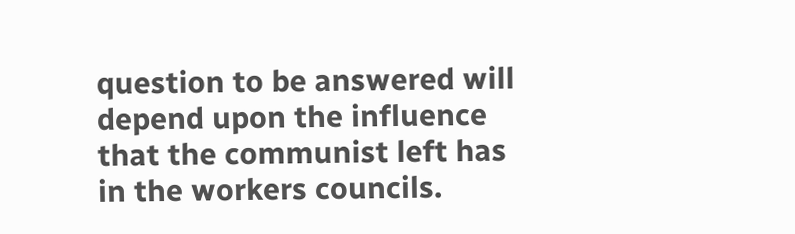question to be answered will depend upon the influence that the communist left has in the workers councils.